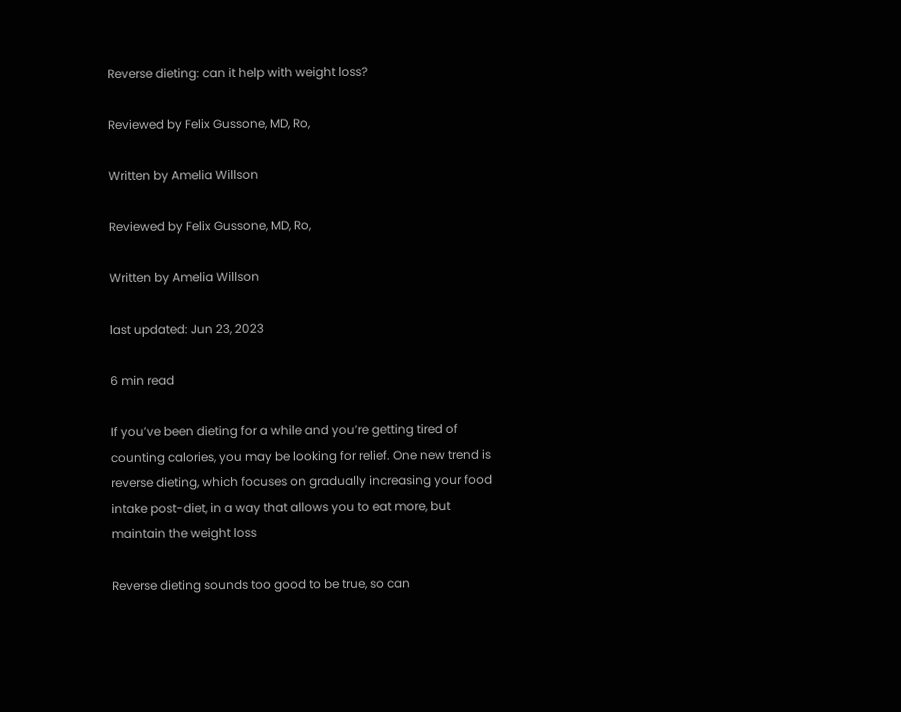Reverse dieting: can it help with weight loss?

Reviewed by Felix Gussone, MD, Ro,

Written by Amelia Willson

Reviewed by Felix Gussone, MD, Ro,

Written by Amelia Willson

last updated: Jun 23, 2023

6 min read

If you’ve been dieting for a while and you’re getting tired of counting calories, you may be looking for relief. One new trend is reverse dieting, which focuses on gradually increasing your food intake post-diet, in a way that allows you to eat more, but maintain the weight loss

Reverse dieting sounds too good to be true, so can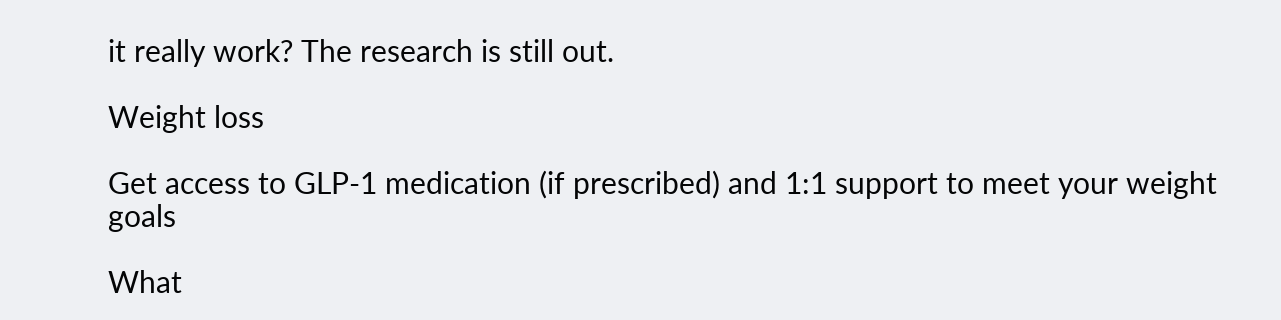it really work? The research is still out.

Weight loss

Get access to GLP-1 medication (if prescribed) and 1:1 support to meet your weight goals

What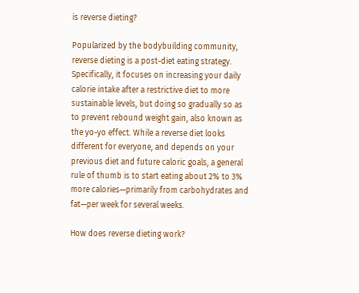is reverse dieting?

Popularized by the bodybuilding community, reverse dieting is a post-diet eating strategy. Specifically, it focuses on increasing your daily calorie intake after a restrictive diet to more sustainable levels, but doing so gradually so as to prevent rebound weight gain, also known as the yo-yo effect. While a reverse diet looks different for everyone, and depends on your previous diet and future caloric goals, a general rule of thumb is to start eating about 2% to 3% more calories—primarily from carbohydrates and fat—per week for several weeks.

How does reverse dieting work?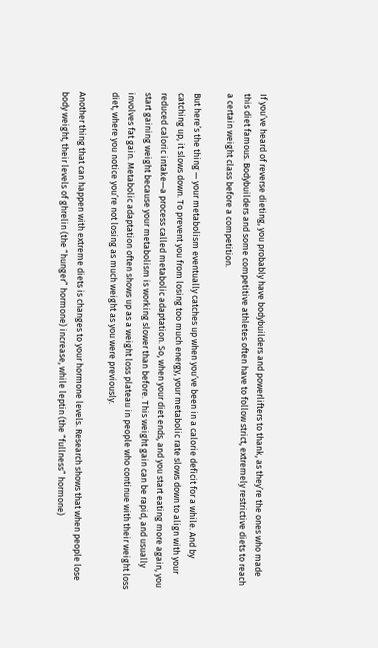If you’ve heard of reverse dieting, you probably have bodybuilders and powerlifters to thank, as they’re the ones who made this diet famous. Bodybuilders and some competitive athletes often have to follow strict, extremely restrictive diets to reach a certain weight class before a competition.

But here’s the thing — your metabolism eventually catches up when you’ve been in a calorie deficit for a while. And by catching up, it slows down. To prevent you from losing too much energy, your metabolic rate slows down to align with your reduced caloric intake—a process called metabolic adaptation. So, when your diet ends, and you start eating more again, you start gaining weight because your metabolism is working slower than before. This weight gain can be rapid, and usually involves fat gain. Metabolic adaptation often shows up as a weight loss plateau in people who continue with their weight loss diet, where you notice you’re not losing as much weight as you were previously.

Another thing that can happen with extreme diets is changes to your hormone levels. Research shows that when people lose body weight, their levels of ghrelin (the “hunger” hormone) increase, while leptin (the “fullness” hormone)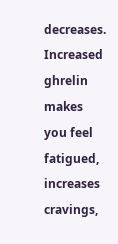decreases. Increased ghrelin makes you feel fatigued, increases cravings,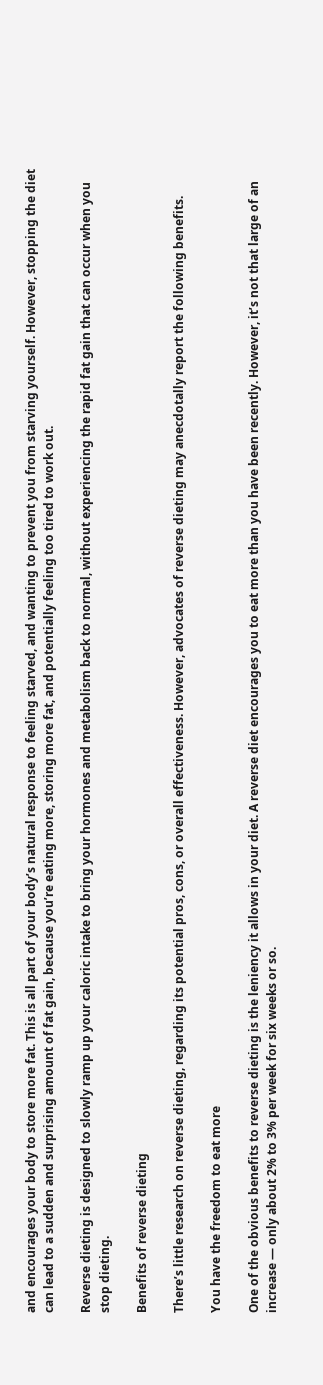and encourages your body to store more fat. This is all part of your body’s natural response to feeling starved, and wanting to prevent you from starving yourself. However, stopping the diet can lead to a sudden and surprising amount of fat gain, because you’re eating more, storing more fat, and potentially feeling too tired to work out.

Reverse dieting is designed to slowly ramp up your caloric intake to bring your hormones and metabolism back to normal, without experiencing the rapid fat gain that can occur when you stop dieting.

Benefits of reverse dieting

There’s little research on reverse dieting, regarding its potential pros, cons, or overall effectiveness. However, advocates of reverse dieting may anecdotally report the following benefits.

You have the freedom to eat more

One of the obvious benefits to reverse dieting is the leniency it allows in your diet. A reverse diet encourages you to eat more than you have been recently. However, it’s not that large of an increase — only about 2% to 3% per week for six weeks or so.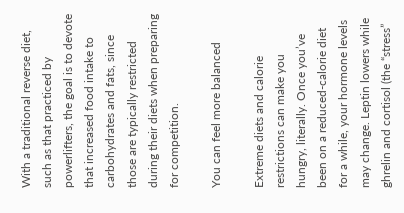With a traditional reverse diet, such as that practiced by powerlifters, the goal is to devote that increased food intake to carbohydrates and fats, since those are typically restricted during their diets when preparing for competition.

You can feel more balanced

Extreme diets and calorie restrictions can make you hungry, literally. Once you’ve been on a reduced-calorie diet for a while, your hormone levels may change. Leptin lowers while ghrelin and cortisol (the “stress”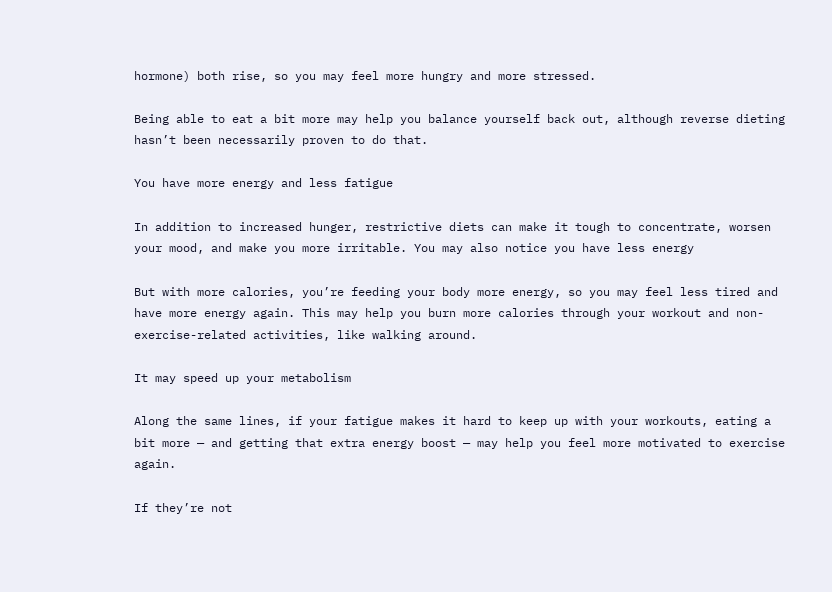hormone) both rise, so you may feel more hungry and more stressed.

Being able to eat a bit more may help you balance yourself back out, although reverse dieting hasn’t been necessarily proven to do that.

You have more energy and less fatigue

In addition to increased hunger, restrictive diets can make it tough to concentrate, worsen your mood, and make you more irritable. You may also notice you have less energy

But with more calories, you’re feeding your body more energy, so you may feel less tired and have more energy again. This may help you burn more calories through your workout and non-exercise-related activities, like walking around.

It may speed up your metabolism

Along the same lines, if your fatigue makes it hard to keep up with your workouts, eating a bit more — and getting that extra energy boost — may help you feel more motivated to exercise again.

If they’re not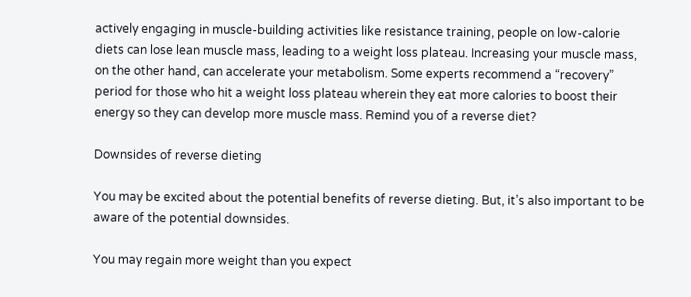actively engaging in muscle-building activities like resistance training, people on low-calorie diets can lose lean muscle mass, leading to a weight loss plateau. Increasing your muscle mass, on the other hand, can accelerate your metabolism. Some experts recommend a “recovery” period for those who hit a weight loss plateau wherein they eat more calories to boost their energy so they can develop more muscle mass. Remind you of a reverse diet?

Downsides of reverse dieting

You may be excited about the potential benefits of reverse dieting. But, it’s also important to be aware of the potential downsides.

You may regain more weight than you expect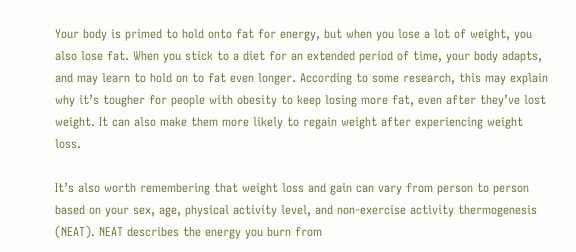Your body is primed to hold onto fat for energy, but when you lose a lot of weight, you also lose fat. When you stick to a diet for an extended period of time, your body adapts, and may learn to hold on to fat even longer. According to some research, this may explain why it’s tougher for people with obesity to keep losing more fat, even after they’ve lost weight. It can also make them more likely to regain weight after experiencing weight loss.

It’s also worth remembering that weight loss and gain can vary from person to person based on your sex, age, physical activity level, and non-exercise activity thermogenesis (NEAT). NEAT describes the energy you burn from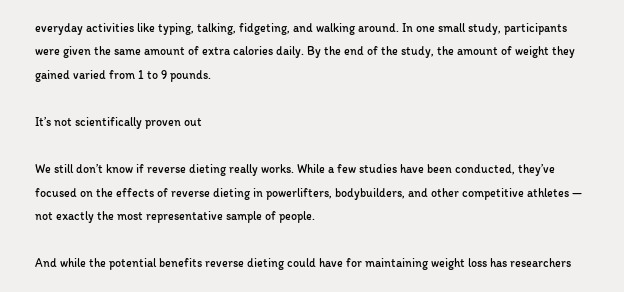everyday activities like typing, talking, fidgeting, and walking around. In one small study, participants were given the same amount of extra calories daily. By the end of the study, the amount of weight they gained varied from 1 to 9 pounds.

It’s not scientifically proven out

We still don’t know if reverse dieting really works. While a few studies have been conducted, they’ve focused on the effects of reverse dieting in powerlifters, bodybuilders, and other competitive athletes — not exactly the most representative sample of people.

And while the potential benefits reverse dieting could have for maintaining weight loss has researchers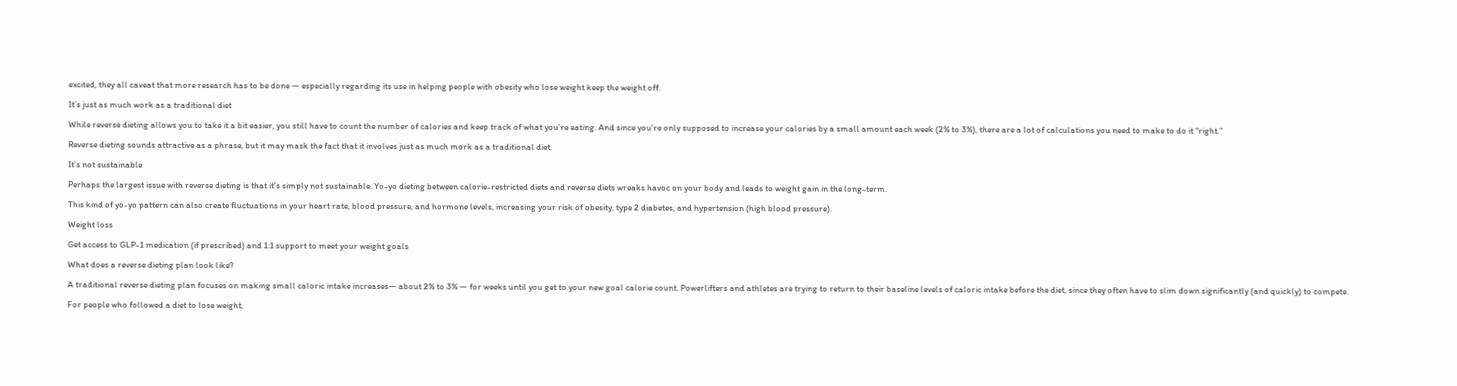excited, they all caveat that more research has to be done — especially regarding its use in helping people with obesity who lose weight keep the weight off.

It’s just as much work as a traditional diet

While reverse dieting allows you to take it a bit easier, you still have to count the number of calories and keep track of what you’re eating. And since you’re only supposed to increase your calories by a small amount each week (2% to 3%), there are a lot of calculations you need to make to do it “right.”

Reverse dieting sounds attractive as a phrase, but it may mask the fact that it involves just as much mork as a traditional diet.

It’s not sustainable

Perhaps the largest issue with reverse dieting is that it’s simply not sustainable. Yo-yo dieting between calorie-restricted diets and reverse diets wreaks havoc on your body and leads to weight gain in the long-term.

This kind of yo-yo pattern can also create fluctuations in your heart rate, blood pressure, and hormone levels, increasing your risk of obesity, type 2 diabetes, and hypertension (high blood pressure).

Weight loss

Get access to GLP-1 medication (if prescribed) and 1:1 support to meet your weight goals

What does a reverse dieting plan look like?

A traditional reverse dieting plan focuses on making small caloric intake increases— about 2% to 3% — for weeks until you get to your new goal calorie count. Powerlifters and athletes are trying to return to their baseline levels of caloric intake before the diet, since they often have to slim down significantly (and quickly) to compete.

For people who followed a diet to lose weight,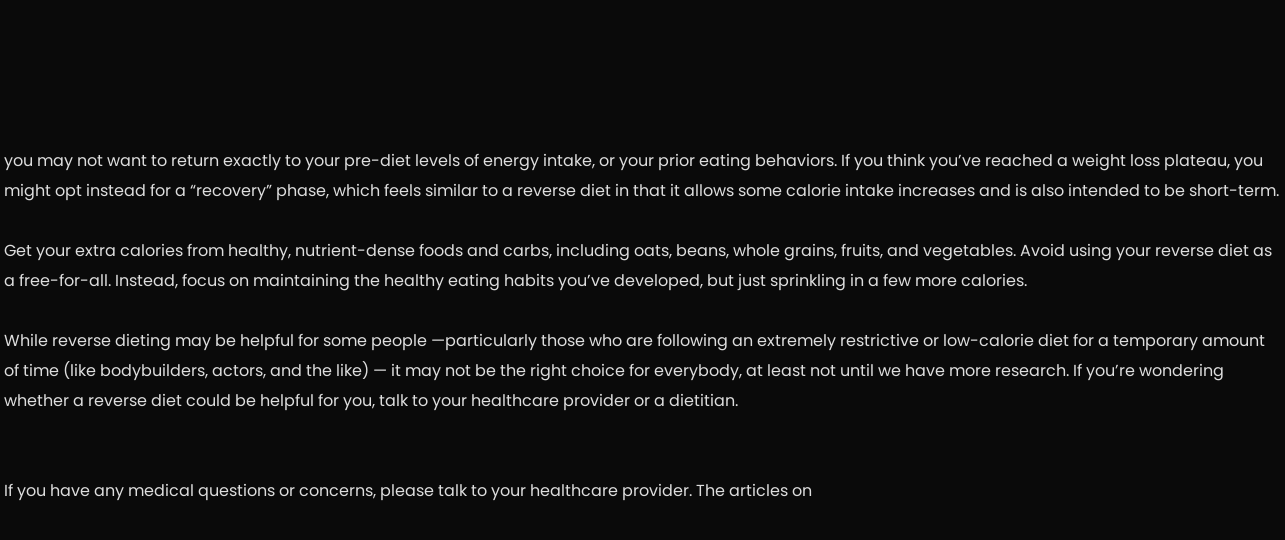you may not want to return exactly to your pre-diet levels of energy intake, or your prior eating behaviors. If you think you’ve reached a weight loss plateau, you might opt instead for a “recovery” phase, which feels similar to a reverse diet in that it allows some calorie intake increases and is also intended to be short-term.

Get your extra calories from healthy, nutrient-dense foods and carbs, including oats, beans, whole grains, fruits, and vegetables. Avoid using your reverse diet as a free-for-all. Instead, focus on maintaining the healthy eating habits you’ve developed, but just sprinkling in a few more calories.

While reverse dieting may be helpful for some people —particularly those who are following an extremely restrictive or low-calorie diet for a temporary amount of time (like bodybuilders, actors, and the like) — it may not be the right choice for everybody, at least not until we have more research. If you’re wondering whether a reverse diet could be helpful for you, talk to your healthcare provider or a dietitian.


If you have any medical questions or concerns, please talk to your healthcare provider. The articles on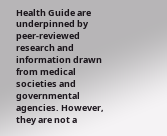Health Guide are underpinned by peer-reviewed research and information drawn from medical societies and governmental agencies. However, they are not a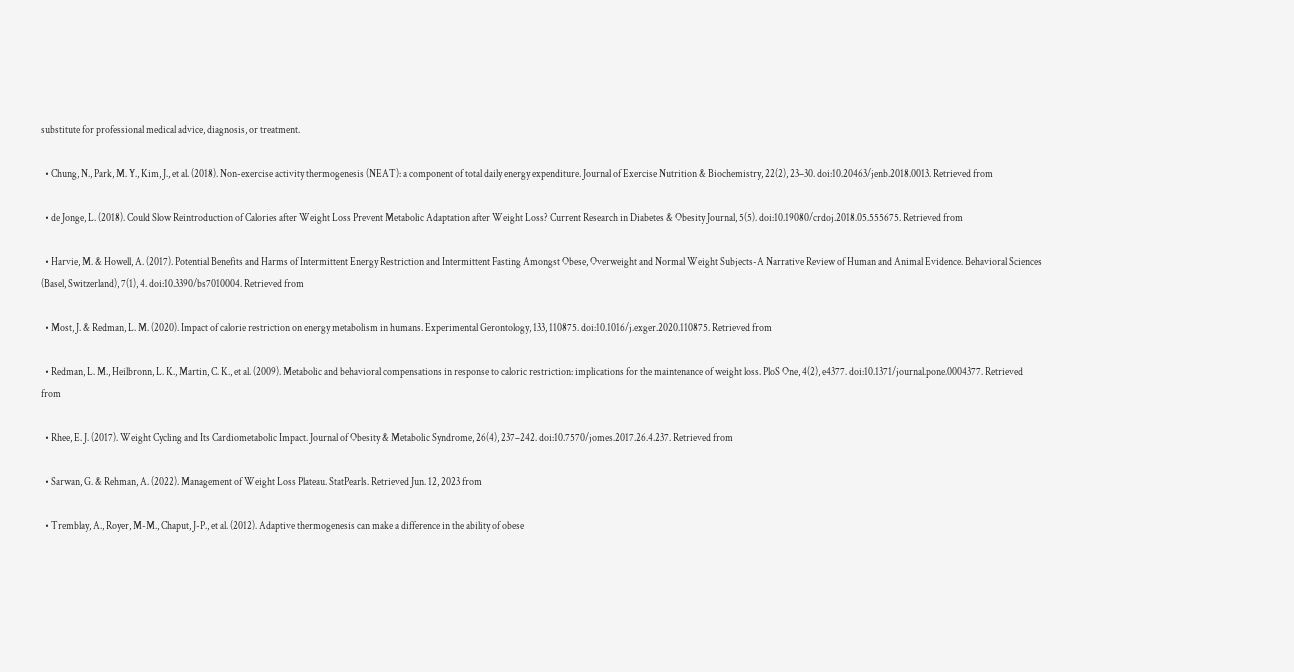substitute for professional medical advice, diagnosis, or treatment.

  • Chung, N., Park, M. Y., Kim, J., et al. (2018). Non-exercise activity thermogenesis (NEAT): a component of total daily energy expenditure. Journal of Exercise Nutrition & Biochemistry, 22(2), 23–30. doi:10.20463/jenb.2018.0013. Retrieved from

  • de Jonge, L. (2018). Could Slow Reintroduction of Calories after Weight Loss Prevent Metabolic Adaptation after Weight Loss? Current Research in Diabetes & Obesity Journal, 5(5). doi:10.19080/crdoj.2018.05.555675. Retrieved from

  • Harvie, M. & Howell, A. (2017). Potential Benefits and Harms of Intermittent Energy Restriction and Intermittent Fasting Amongst Obese, Overweight and Normal Weight Subjects-A Narrative Review of Human and Animal Evidence. Behavioral Sciences (Basel, Switzerland), 7(1), 4. doi:10.3390/bs7010004. Retrieved from

  • Most, J. & Redman, L. M. (2020). Impact of calorie restriction on energy metabolism in humans. Experimental Gerontology, 133, 110875. doi:10.1016/j.exger.2020.110875. Retrieved from

  • Redman, L. M., Heilbronn, L. K., Martin, C. K., et al. (2009). Metabolic and behavioral compensations in response to caloric restriction: implications for the maintenance of weight loss. PloS One, 4(2), e4377. doi:10.1371/journal.pone.0004377. Retrieved from

  • Rhee, E. J. (2017). Weight Cycling and Its Cardiometabolic Impact. Journal of Obesity & Metabolic Syndrome, 26(4), 237–242. doi:10.7570/jomes.2017.26.4.237. Retrieved from

  • Sarwan, G. & Rehman, A. (2022). Management of Weight Loss Plateau. StatPearls. Retrieved Jun. 12, 2023 from

  • Tremblay, A., Royer, M-M., Chaput, J-P., et al. (2012). Adaptive thermogenesis can make a difference in the ability of obese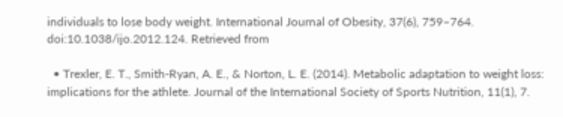individuals to lose body weight. International Journal of Obesity, 37(6), 759–764. doi:10.1038/ijo.2012.124. Retrieved from

  • Trexler, E. T., Smith-Ryan, A. E., & Norton, L. E. (2014). Metabolic adaptation to weight loss: implications for the athlete. Journal of the International Society of Sports Nutrition, 11(1), 7.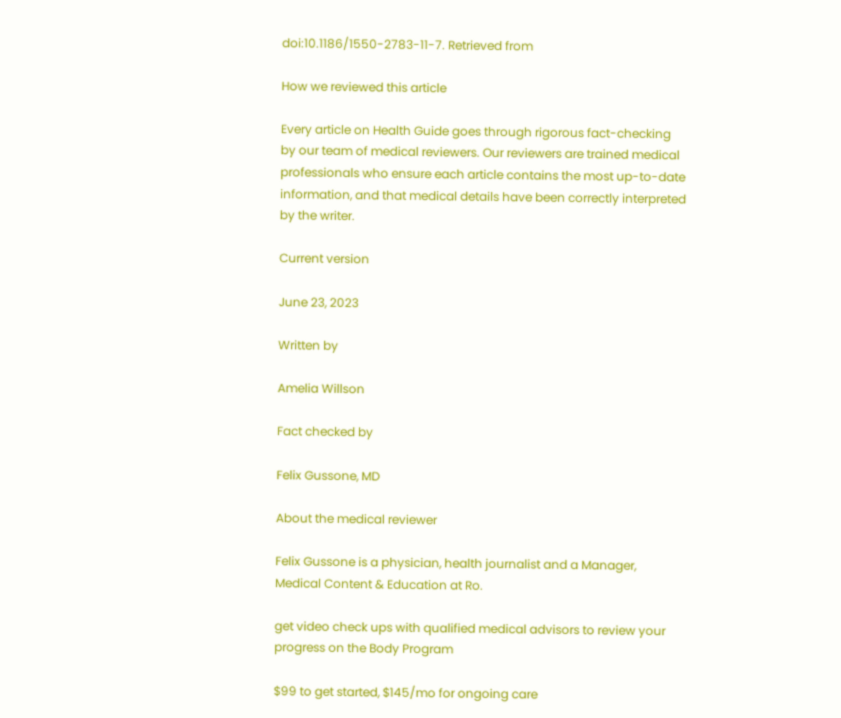doi:10.1186/1550-2783-11-7. Retrieved from

How we reviewed this article

Every article on Health Guide goes through rigorous fact-checking by our team of medical reviewers. Our reviewers are trained medical professionals who ensure each article contains the most up-to-date information, and that medical details have been correctly interpreted by the writer.

Current version

June 23, 2023

Written by

Amelia Willson

Fact checked by

Felix Gussone, MD

About the medical reviewer

Felix Gussone is a physician, health journalist and a Manager, Medical Content & Education at Ro.

get video check ups with qualified medical advisors to review your progress on the Body Program

$99 to get started, $145/mo for ongoing care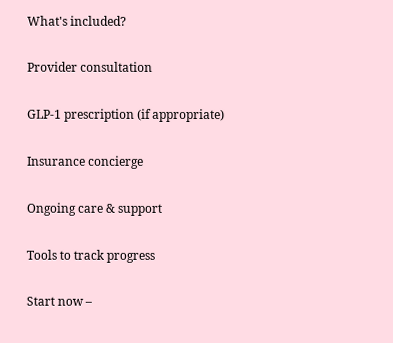What's included?

Provider consultation

GLP-1 prescription (if appropriate)

Insurance concierge

Ongoing care & support

Tools to track progress

Start now –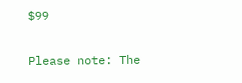$99

Please note: The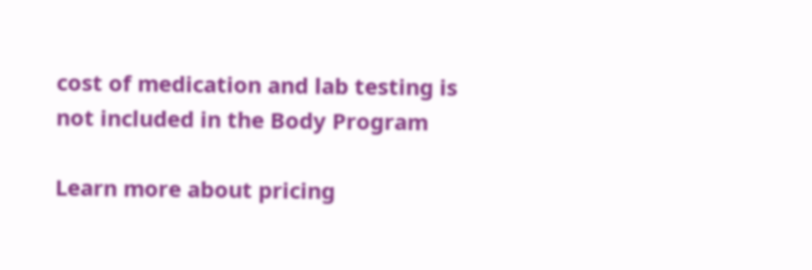cost of medication and lab testing is not included in the Body Program

Learn more about pricing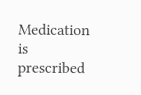Medication is prescribed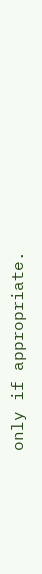only if appropriate.